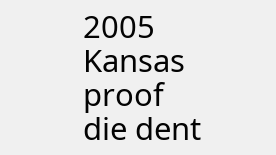2005 Kansas proof die dent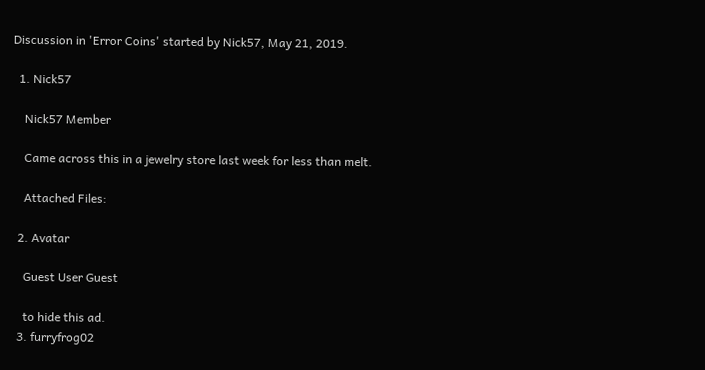Discussion in 'Error Coins' started by Nick57, May 21, 2019.

  1. Nick57

    Nick57 Member

    Came across this in a jewelry store last week for less than melt.

    Attached Files:

  2. Avatar

    Guest User Guest

    to hide this ad.
  3. furryfrog02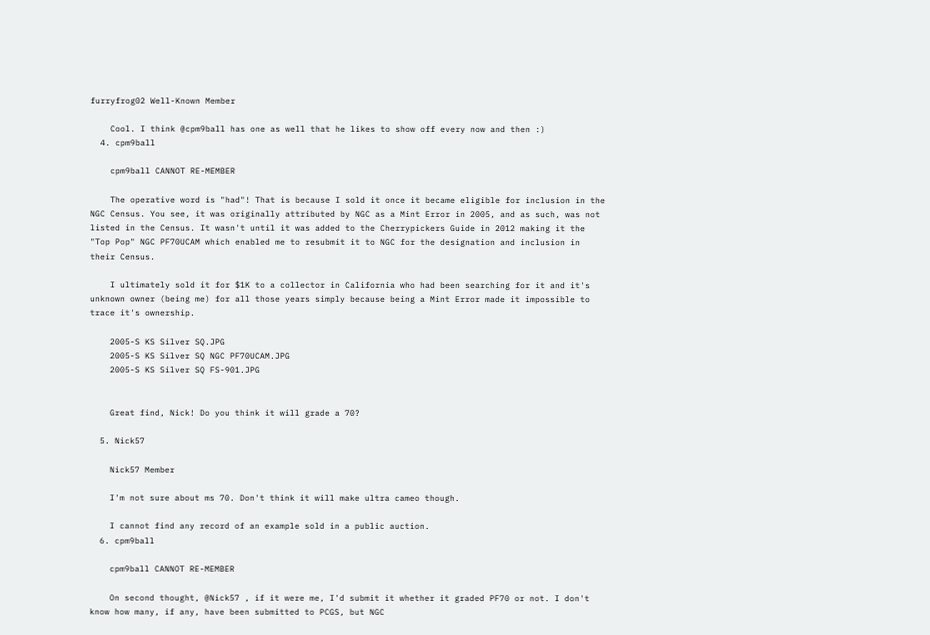furryfrog02 Well-Known Member

    Cool. I think @cpm9ball has one as well that he likes to show off every now and then :)
  4. cpm9ball

    cpm9ball CANNOT RE-MEMBER

    The operative word is "had"! That is because I sold it once it became eligible for inclusion in the NGC Census. You see, it was originally attributed by NGC as a Mint Error in 2005, and as such, was not listed in the Census. It wasn't until it was added to the Cherrypickers Guide in 2012 making it the "Top Pop" NGC PF70UCAM which enabled me to resubmit it to NGC for the designation and inclusion in their Census.

    I ultimately sold it for $1K to a collector in California who had been searching for it and it's unknown owner (being me) for all those years simply because being a Mint Error made it impossible to trace it's ownership.

    2005-S KS Silver SQ.JPG
    2005-S KS Silver SQ NGC PF70UCAM.JPG
    2005-S KS Silver SQ FS-901.JPG


    Great find, Nick! Do you think it will grade a 70?

  5. Nick57

    Nick57 Member

    I'm not sure about ms 70. Don't think it will make ultra cameo though.

    I cannot find any record of an example sold in a public auction.
  6. cpm9ball

    cpm9ball CANNOT RE-MEMBER

    On second thought, @Nick57 , if it were me, I'd submit it whether it graded PF70 or not. I don't know how many, if any, have been submitted to PCGS, but NGC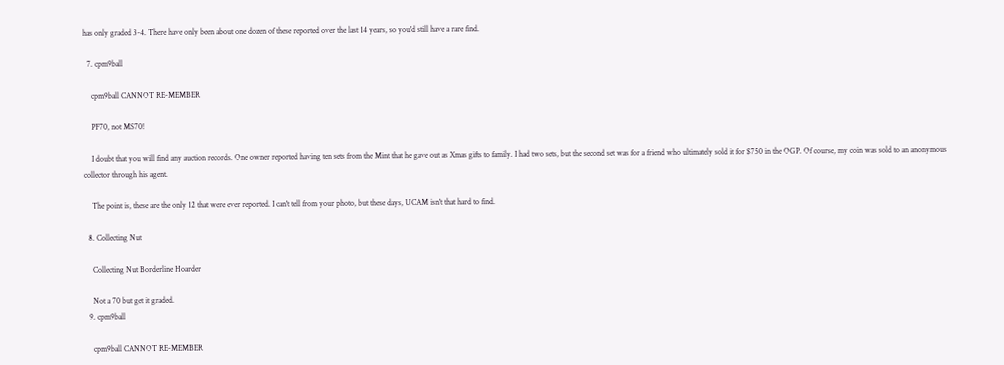has only graded 3-4. There have only been about one dozen of these reported over the last 14 years, so you'd still have a rare find.

  7. cpm9ball

    cpm9ball CANNOT RE-MEMBER

    PF70, not MS70!

    I doubt that you will find any auction records. One owner reported having ten sets from the Mint that he gave out as Xmas gifts to family. I had two sets, but the second set was for a friend who ultimately sold it for $750 in the OGP. Of course, my coin was sold to an anonymous collector through his agent.

    The point is, these are the only 12 that were ever reported. I can't tell from your photo, but these days, UCAM isn't that hard to find.

  8. Collecting Nut

    Collecting Nut Borderline Hoarder

    Not a 70 but get it graded.
  9. cpm9ball

    cpm9ball CANNOT RE-MEMBER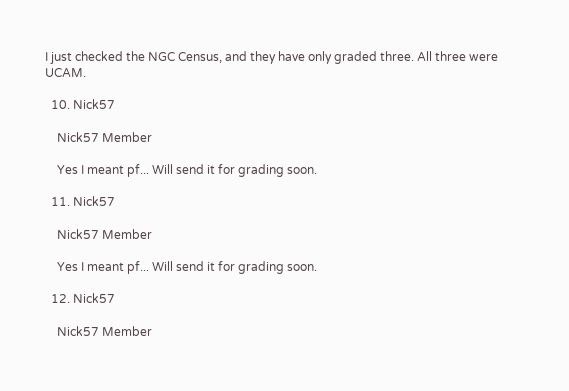I just checked the NGC Census, and they have only graded three. All three were UCAM.

  10. Nick57

    Nick57 Member

    Yes I meant pf... Will send it for grading soon.

  11. Nick57

    Nick57 Member

    Yes I meant pf... Will send it for grading soon.

  12. Nick57

    Nick57 Member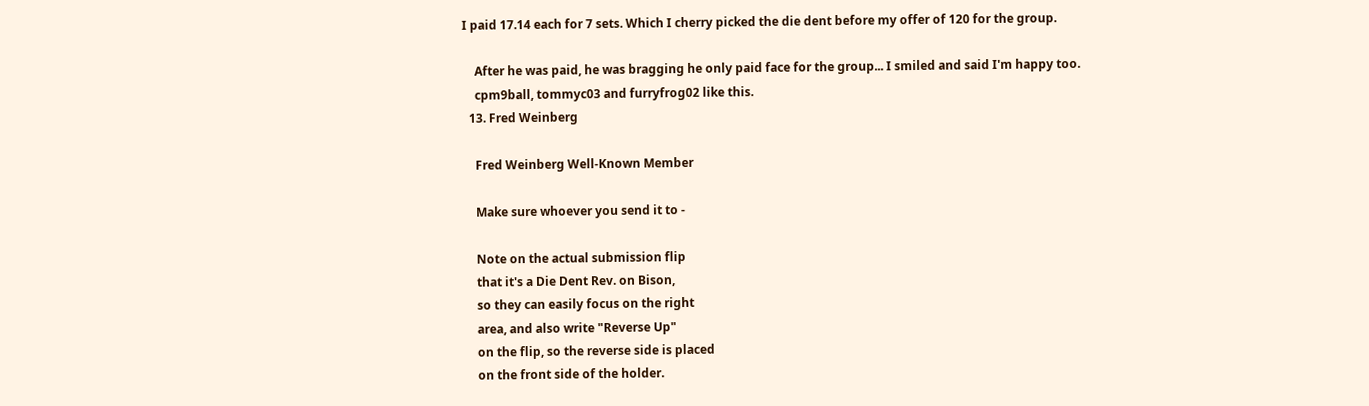I paid 17.14 each for 7 sets. Which I cherry picked the die dent before my offer of 120 for the group.

    After he was paid, he was bragging he only paid face for the group... I smiled and said I'm happy too.
    cpm9ball, tommyc03 and furryfrog02 like this.
  13. Fred Weinberg

    Fred Weinberg Well-Known Member

    Make sure whoever you send it to -

    Note on the actual submission flip
    that it's a Die Dent Rev. on Bison,
    so they can easily focus on the right
    area, and also write "Reverse Up"
    on the flip, so the reverse side is placed
    on the front side of the holder.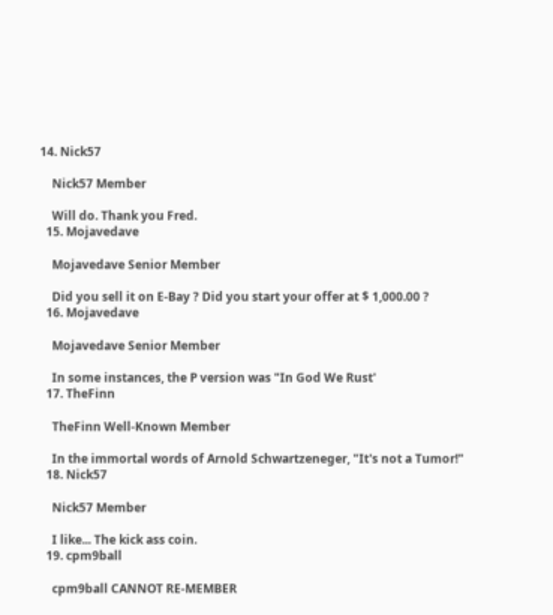14. Nick57

    Nick57 Member

    Will do. Thank you Fred.
  15. Mojavedave

    Mojavedave Senior Member

    Did you sell it on E-Bay ? Did you start your offer at $ 1,000.00 ?
  16. Mojavedave

    Mojavedave Senior Member

    In some instances, the P version was "In God We Rust'
  17. TheFinn

    TheFinn Well-Known Member

    In the immortal words of Arnold Schwartzeneger, "It's not a Tumor!"
  18. Nick57

    Nick57 Member

    I like... The kick ass coin.
  19. cpm9ball

    cpm9ball CANNOT RE-MEMBER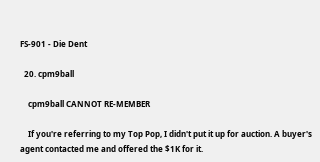FS-901 - Die Dent

  20. cpm9ball

    cpm9ball CANNOT RE-MEMBER

    If you're referring to my Top Pop, I didn't put it up for auction. A buyer's agent contacted me and offered the $1K for it.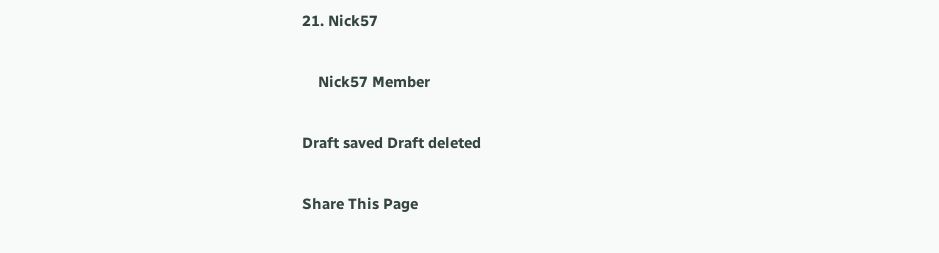21. Nick57

    Nick57 Member

Draft saved Draft deleted

Share This Page